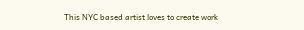This NYC based artist loves to create work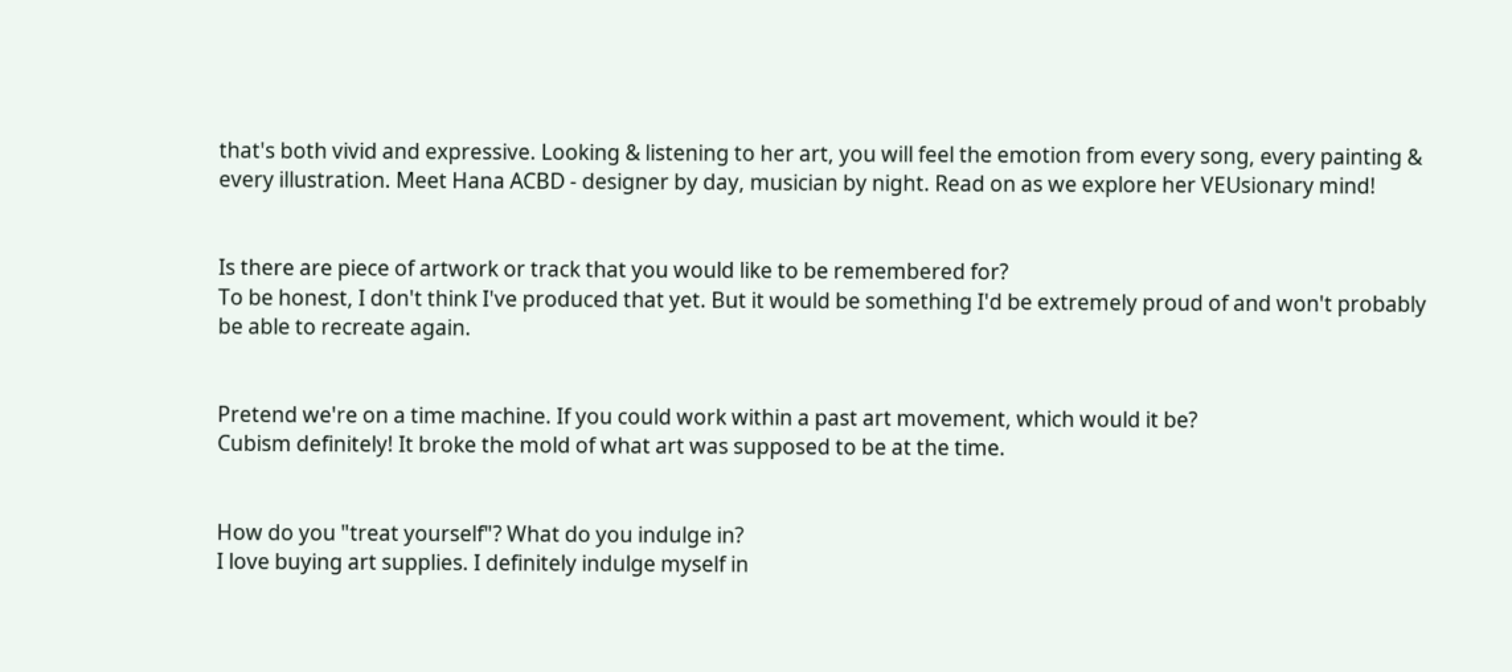that's both vivid and expressive. Looking & listening to her art, you will feel the emotion from every song, every painting & every illustration. Meet Hana ACBD - designer by day, musician by night. Read on as we explore her VEUsionary mind!


Is there are piece of artwork or track that you would like to be remembered for?
To be honest, I don't think I've produced that yet. But it would be something I'd be extremely proud of and won't probably be able to recreate again.


Pretend we're on a time machine. If you could work within a past art movement, which would it be?
Cubism definitely! It broke the mold of what art was supposed to be at the time.


How do you "treat yourself"? What do you indulge in?
I love buying art supplies. I definitely indulge myself in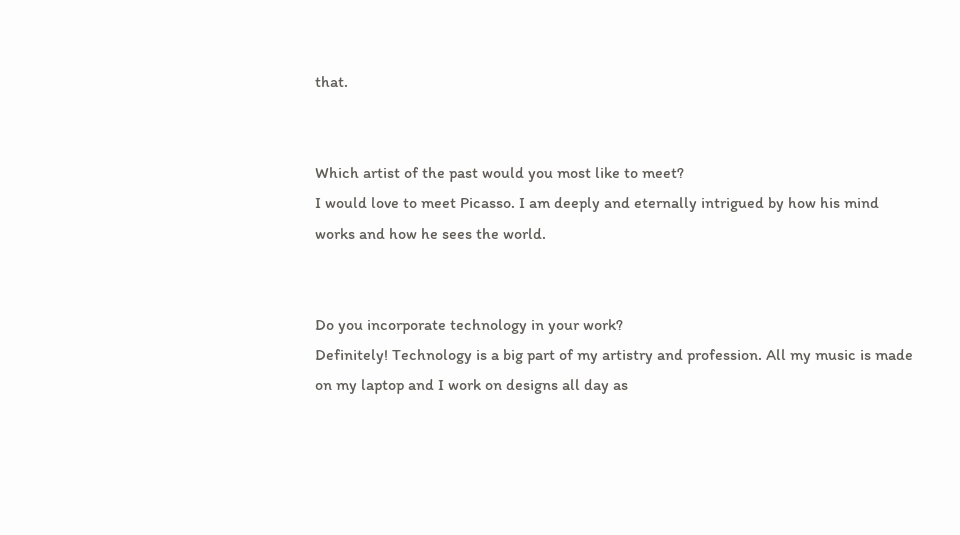that.


Which artist of the past would you most like to meet?
I would love to meet Picasso. I am deeply and eternally intrigued by how his mind works and how he sees the world.


Do you incorporate technology in your work?
Definitely! Technology is a big part of my artistry and profession. All my music is made on my laptop and I work on designs all day as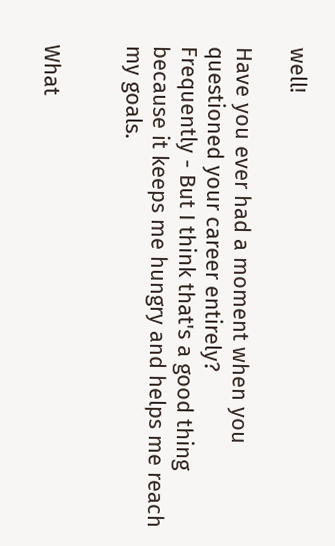well!

Have you ever had a moment when you questioned your career entirely?
Frequently - But I think that's a good thing because it keeps me hungry and helps me reach my goals.


What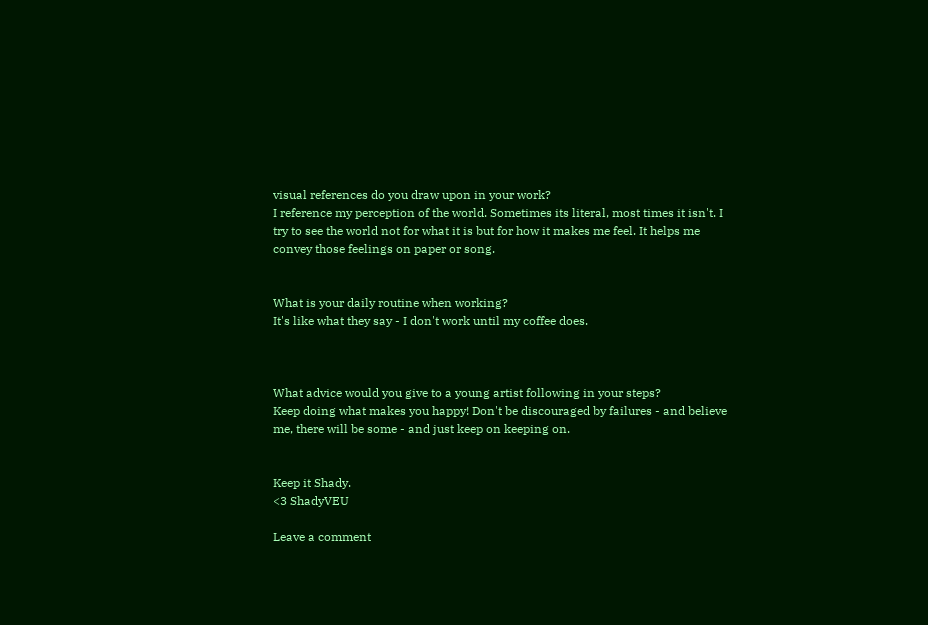visual references do you draw upon in your work?
I reference my perception of the world. Sometimes its literal, most times it isn't. I try to see the world not for what it is but for how it makes me feel. It helps me convey those feelings on paper or song.


What is your daily routine when working?
It's like what they say - I don't work until my coffee does.



What advice would you give to a young artist following in your steps?
Keep doing what makes you happy! Don't be discouraged by failures - and believe me, there will be some - and just keep on keeping on.


Keep it Shady.
<3 ShadyVEU

Leave a comment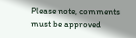Please note, comments must be approved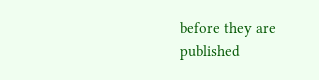before they are published